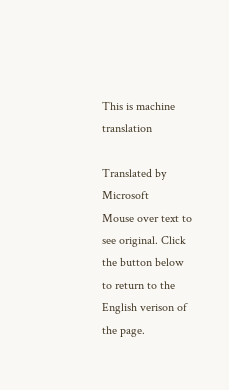This is machine translation

Translated by Microsoft
Mouse over text to see original. Click the button below to return to the English verison of the page.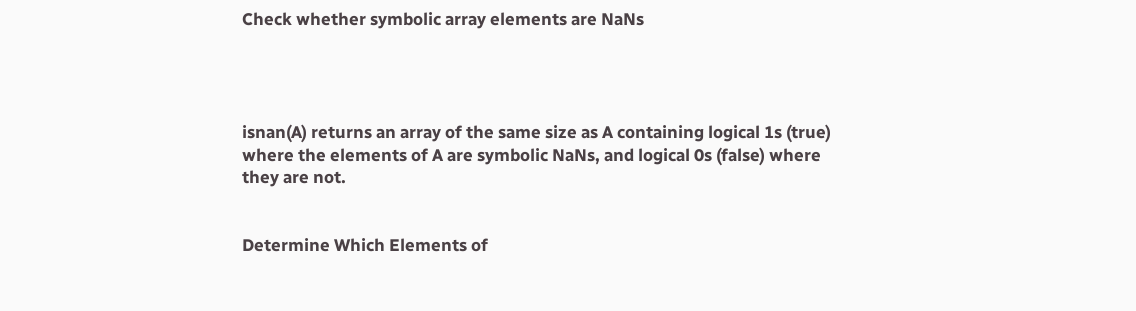Check whether symbolic array elements are NaNs




isnan(A) returns an array of the same size as A containing logical 1s (true) where the elements of A are symbolic NaNs, and logical 0s (false) where they are not.


Determine Which Elements of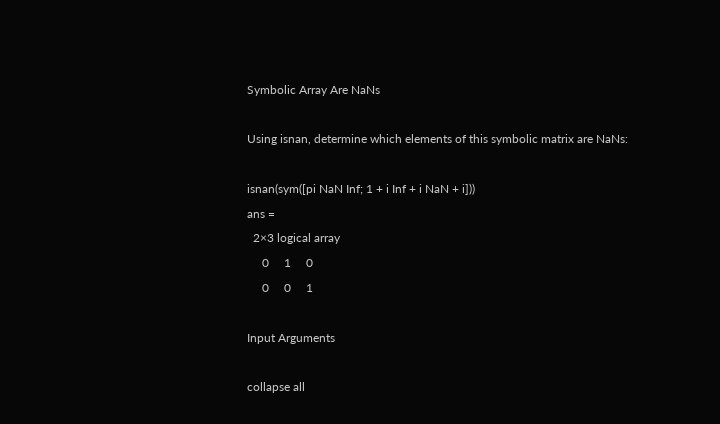Symbolic Array Are NaNs

Using isnan, determine which elements of this symbolic matrix are NaNs:

isnan(sym([pi NaN Inf; 1 + i Inf + i NaN + i]))
ans =
  2×3 logical array
     0     1     0
     0     0     1

Input Arguments

collapse all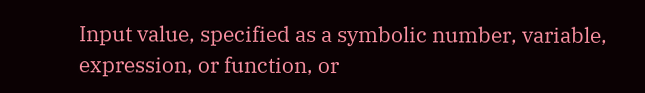Input value, specified as a symbolic number, variable, expression, or function, or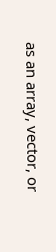as an array, vector, or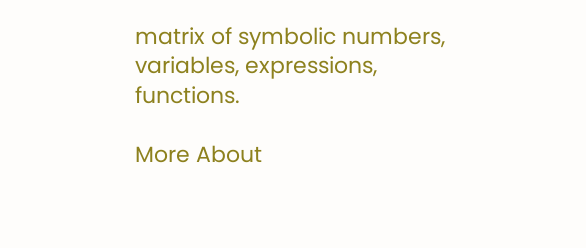matrix of symbolic numbers, variables, expressions, functions.

More About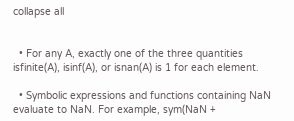collapse all


  • For any A, exactly one of the three quantities isfinite(A), isinf(A), or isnan(A) is 1 for each element.

  • Symbolic expressions and functions containing NaN evaluate to NaN. For example, sym(NaN +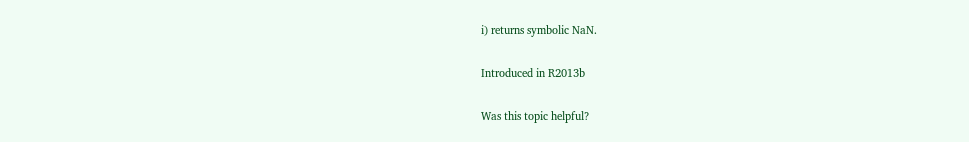i) returns symbolic NaN.

Introduced in R2013b

Was this topic helpful?